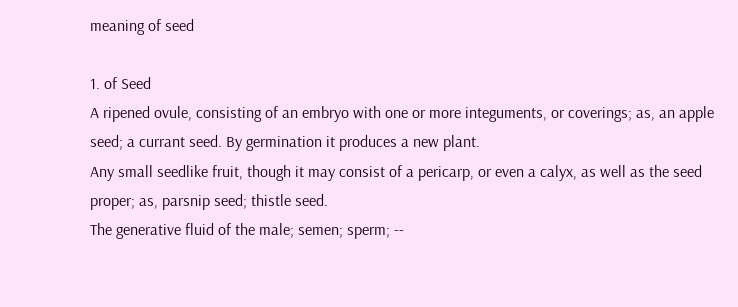meaning of seed

1. of Seed
A ripened ovule, consisting of an embryo with one or more integuments, or coverings; as, an apple seed; a currant seed. By germination it produces a new plant.
Any small seedlike fruit, though it may consist of a pericarp, or even a calyx, as well as the seed proper; as, parsnip seed; thistle seed.
The generative fluid of the male; semen; sperm; --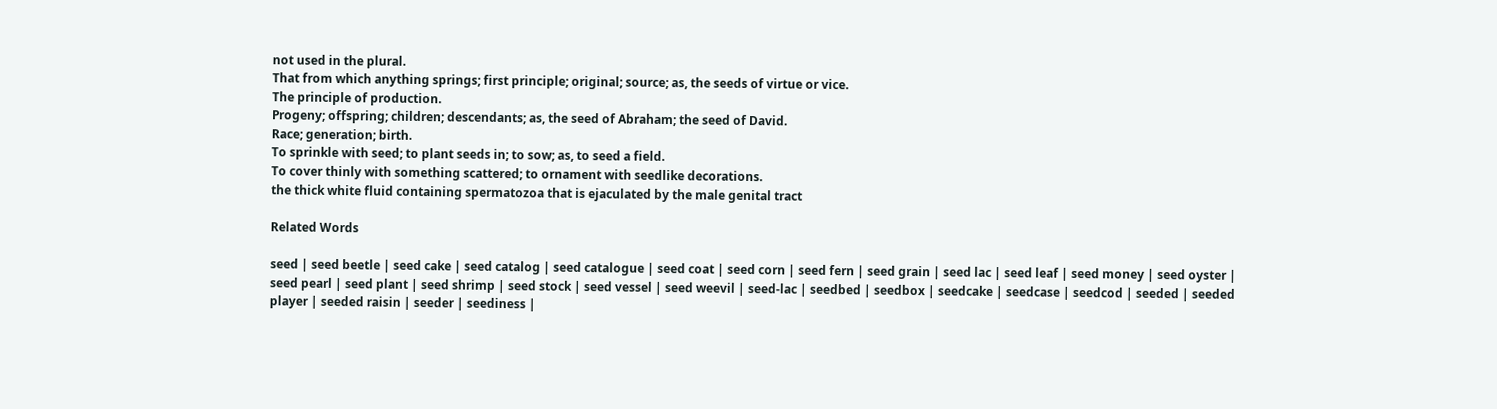not used in the plural.
That from which anything springs; first principle; original; source; as, the seeds of virtue or vice.
The principle of production.
Progeny; offspring; children; descendants; as, the seed of Abraham; the seed of David.
Race; generation; birth.
To sprinkle with seed; to plant seeds in; to sow; as, to seed a field.
To cover thinly with something scattered; to ornament with seedlike decorations.
the thick white fluid containing spermatozoa that is ejaculated by the male genital tract

Related Words

seed | seed beetle | seed cake | seed catalog | seed catalogue | seed coat | seed corn | seed fern | seed grain | seed lac | seed leaf | seed money | seed oyster | seed pearl | seed plant | seed shrimp | seed stock | seed vessel | seed weevil | seed-lac | seedbed | seedbox | seedcake | seedcase | seedcod | seeded | seeded player | seeded raisin | seeder | seediness |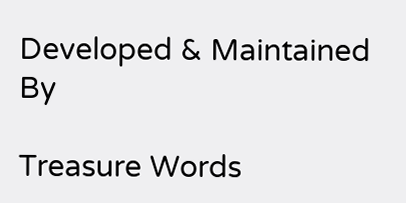Developed & Maintained By

Treasure Words